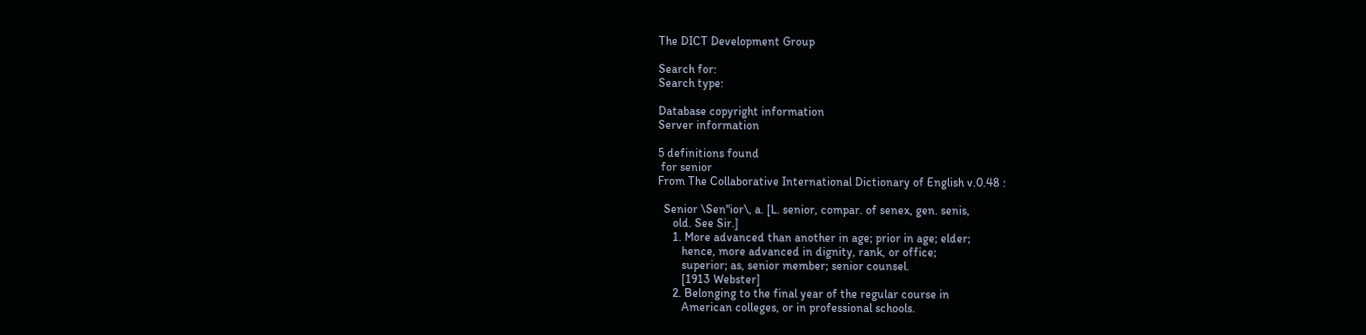The DICT Development Group

Search for:
Search type:

Database copyright information
Server information

5 definitions found
 for senior
From The Collaborative International Dictionary of English v.0.48 :

  Senior \Sen"ior\, a. [L. senior, compar. of senex, gen. senis,
     old. See Sir.]
     1. More advanced than another in age; prior in age; elder;
        hence, more advanced in dignity, rank, or office;
        superior; as, senior member; senior counsel.
        [1913 Webster]
     2. Belonging to the final year of the regular course in
        American colleges, or in professional schools.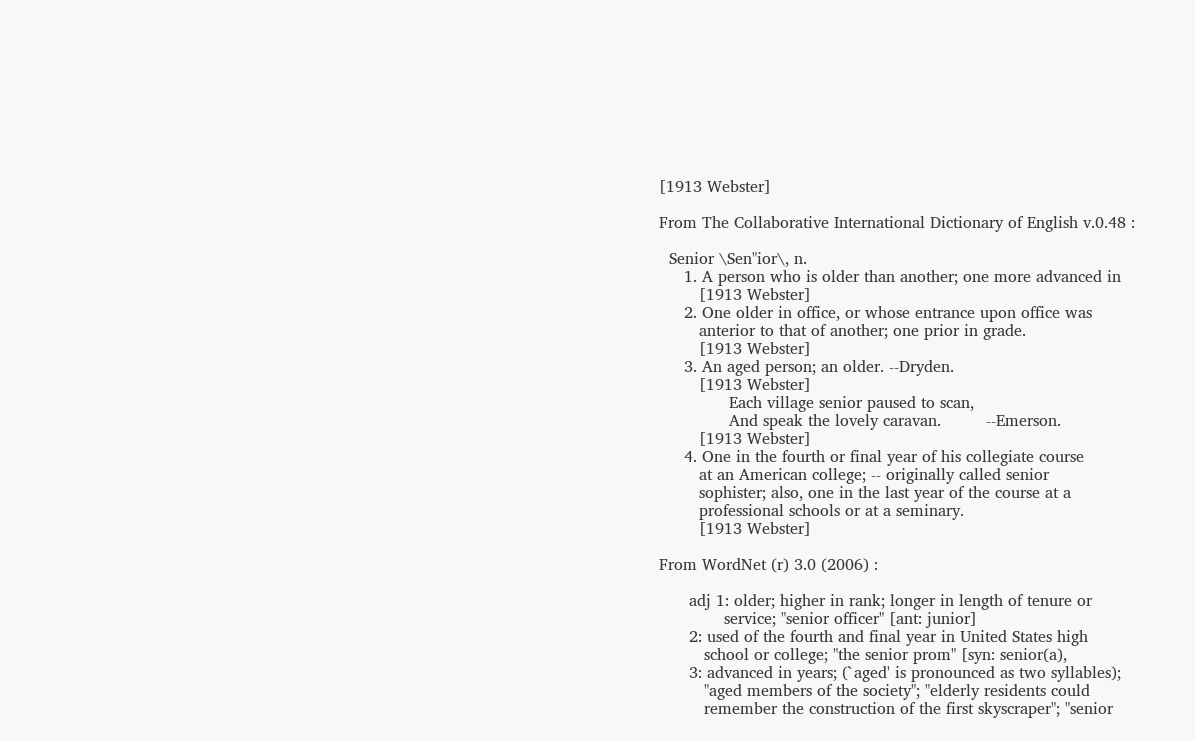[1913 Webster]

From The Collaborative International Dictionary of English v.0.48 :

  Senior \Sen"ior\, n.
     1. A person who is older than another; one more advanced in
        [1913 Webster]
     2. One older in office, or whose entrance upon office was
        anterior to that of another; one prior in grade.
        [1913 Webster]
     3. An aged person; an older. --Dryden.
        [1913 Webster]
              Each village senior paused to scan,
              And speak the lovely caravan.         --Emerson.
        [1913 Webster]
     4. One in the fourth or final year of his collegiate course
        at an American college; -- originally called senior
        sophister; also, one in the last year of the course at a
        professional schools or at a seminary.
        [1913 Webster]

From WordNet (r) 3.0 (2006) :

      adj 1: older; higher in rank; longer in length of tenure or
             service; "senior officer" [ant: junior]
      2: used of the fourth and final year in United States high
         school or college; "the senior prom" [syn: senior(a),
      3: advanced in years; (`aged' is pronounced as two syllables);
         "aged members of the society"; "elderly residents could
         remember the construction of the first skyscraper"; "senior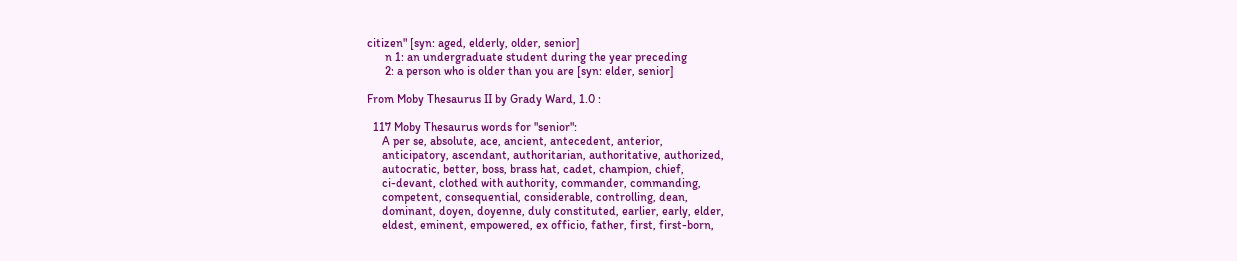citizen" [syn: aged, elderly, older, senior]
      n 1: an undergraduate student during the year preceding
      2: a person who is older than you are [syn: elder, senior]

From Moby Thesaurus II by Grady Ward, 1.0 :

  117 Moby Thesaurus words for "senior":
     A per se, absolute, ace, ancient, antecedent, anterior,
     anticipatory, ascendant, authoritarian, authoritative, authorized,
     autocratic, better, boss, brass hat, cadet, champion, chief,
     ci-devant, clothed with authority, commander, commanding,
     competent, consequential, considerable, controlling, dean,
     dominant, doyen, doyenne, duly constituted, earlier, early, elder,
     eldest, eminent, empowered, ex officio, father, first, first-born,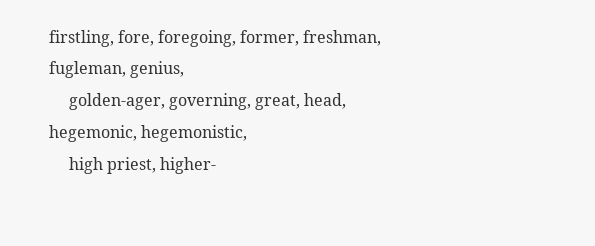firstling, fore, foregoing, former, freshman, fugleman, genius,
     golden-ager, governing, great, head, hegemonic, hegemonistic,
     high priest, higher-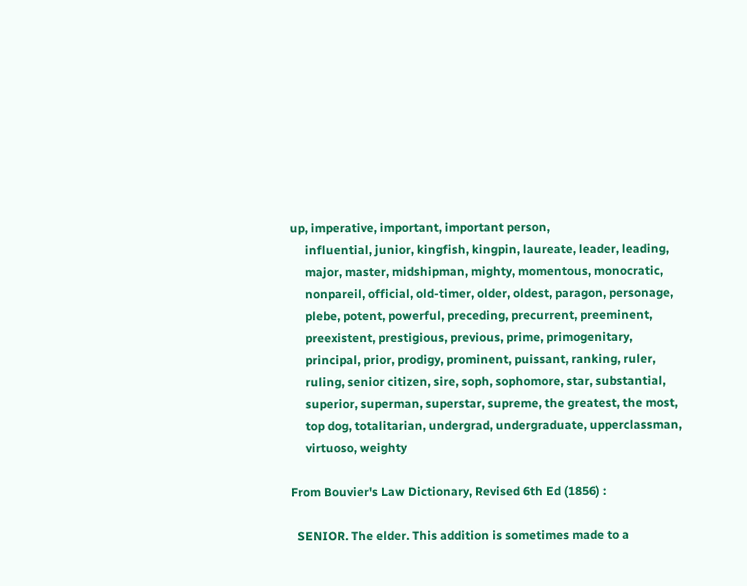up, imperative, important, important person,
     influential, junior, kingfish, kingpin, laureate, leader, leading,
     major, master, midshipman, mighty, momentous, monocratic,
     nonpareil, official, old-timer, older, oldest, paragon, personage,
     plebe, potent, powerful, preceding, precurrent, preeminent,
     preexistent, prestigious, previous, prime, primogenitary,
     principal, prior, prodigy, prominent, puissant, ranking, ruler,
     ruling, senior citizen, sire, soph, sophomore, star, substantial,
     superior, superman, superstar, supreme, the greatest, the most,
     top dog, totalitarian, undergrad, undergraduate, upperclassman,
     virtuoso, weighty

From Bouvier's Law Dictionary, Revised 6th Ed (1856) :

  SENIOR. The elder. This addition is sometimes made to a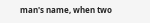man's name, when two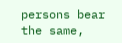persons bear the same,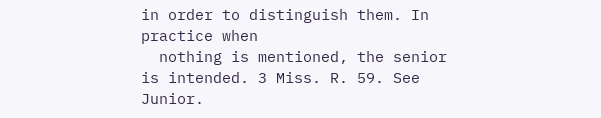in order to distinguish them. In practice when
  nothing is mentioned, the senior is intended. 3 Miss. R. 59. See Junior.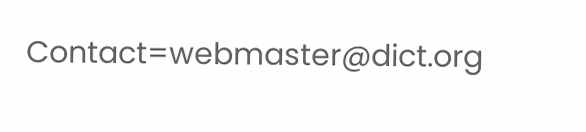Contact=webmaster@dict.org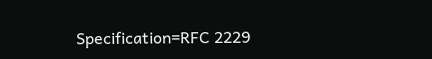Specification=RFC 2229